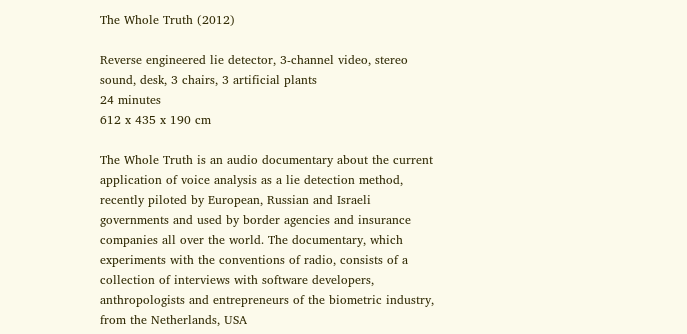The Whole Truth (2012)

Reverse engineered lie detector, 3-channel video, stereo sound, desk, 3 chairs, 3 artificial plants
24 minutes
612 x 435 x 190 cm

The Whole Truth is an audio documentary about the current application of voice analysis as a lie detection method, recently piloted by European, Russian and Israeli governments and used by border agencies and insurance companies all over the world. The documentary, which experiments with the conventions of radio, consists of a collection of interviews with software developers, anthropologists and entrepreneurs of the biometric industry, from the Netherlands, USA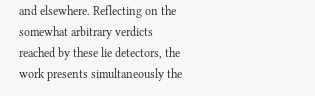and elsewhere. Reflecting on the somewhat arbitrary verdicts reached by these lie detectors, the work presents simultaneously the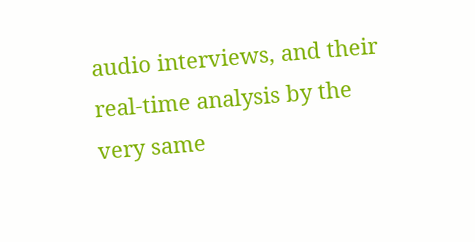audio interviews, and their real-time analysis by the very same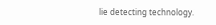lie detecting technology.